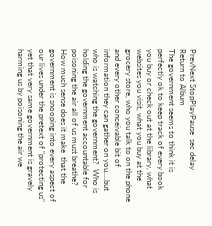PrevNext StopPlayPause  sec delay
Return to Album
The government seems to think it is perfectly ok to keep track of every book you buy or check out at the library, what websites you visit, what you buy at the grocery store, who you talk to on the phone and every other conceivable bit of information they can gather on you....but who is watching the government?  Who is holding the government accountable for poisoning the air all of us must breathe?  How much sense does it make  that the government is snooping into every aspect of our lives under the pretext of "protecting us"  yet that very same government is gravely harming us by poisoning the air we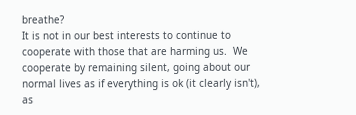breathe?
It is not in our best interests to continue to cooperate with those that are harming us.  We cooperate by remaining silent, going about our normal lives as if everything is ok (it clearly isn't), as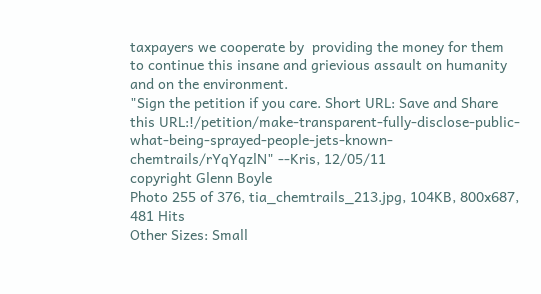taxpayers we cooperate by  providing the money for them to continue this insane and grievious assault on humanity and on the environment.
"Sign the petition if you care. Short URL: Save and Share this URL:!/petition/make-transparent-fully-disclose-public-what-being-sprayed-people-jets-known-chemtrails/rYqYqzlN" --Kris, 12/05/11
copyright Glenn Boyle
Photo 255 of 376, tia_chemtrails_213.jpg, 104KB, 800x687, 481 Hits
Other Sizes: Small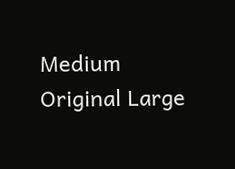Medium Original Large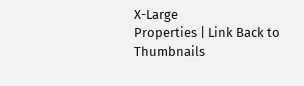X-Large
Properties | Link Back to Thumbnails